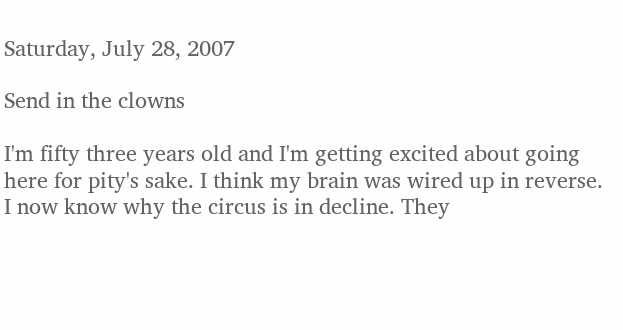Saturday, July 28, 2007

Send in the clowns

I'm fifty three years old and I'm getting excited about going here for pity's sake. I think my brain was wired up in reverse.
I now know why the circus is in decline. They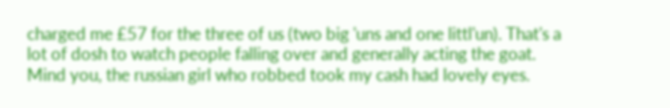charged me £57 for the three of us (two big 'uns and one littl'un). That's a lot of dosh to watch people falling over and generally acting the goat. Mind you, the russian girl who robbed took my cash had lovely eyes.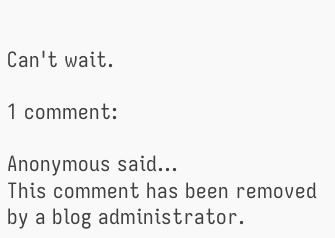Can't wait.

1 comment:

Anonymous said...
This comment has been removed by a blog administrator.